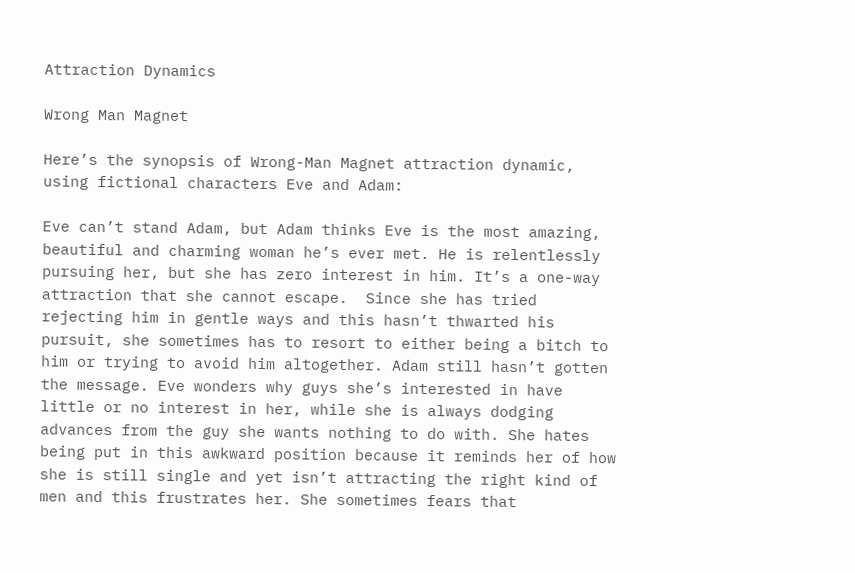Attraction Dynamics

Wrong Man Magnet

Here’s the synopsis of Wrong-Man Magnet attraction dynamic, using fictional characters Eve and Adam:

Eve can’t stand Adam, but Adam thinks Eve is the most amazing, beautiful and charming woman he’s ever met. He is relentlessly pursuing her, but she has zero interest in him. It’s a one-way attraction that she cannot escape.  Since she has tried rejecting him in gentle ways and this hasn’t thwarted his pursuit, she sometimes has to resort to either being a bitch to him or trying to avoid him altogether. Adam still hasn’t gotten the message. Eve wonders why guys she’s interested in have little or no interest in her, while she is always dodging advances from the guy she wants nothing to do with. She hates being put in this awkward position because it reminds her of how she is still single and yet isn’t attracting the right kind of men and this frustrates her. She sometimes fears that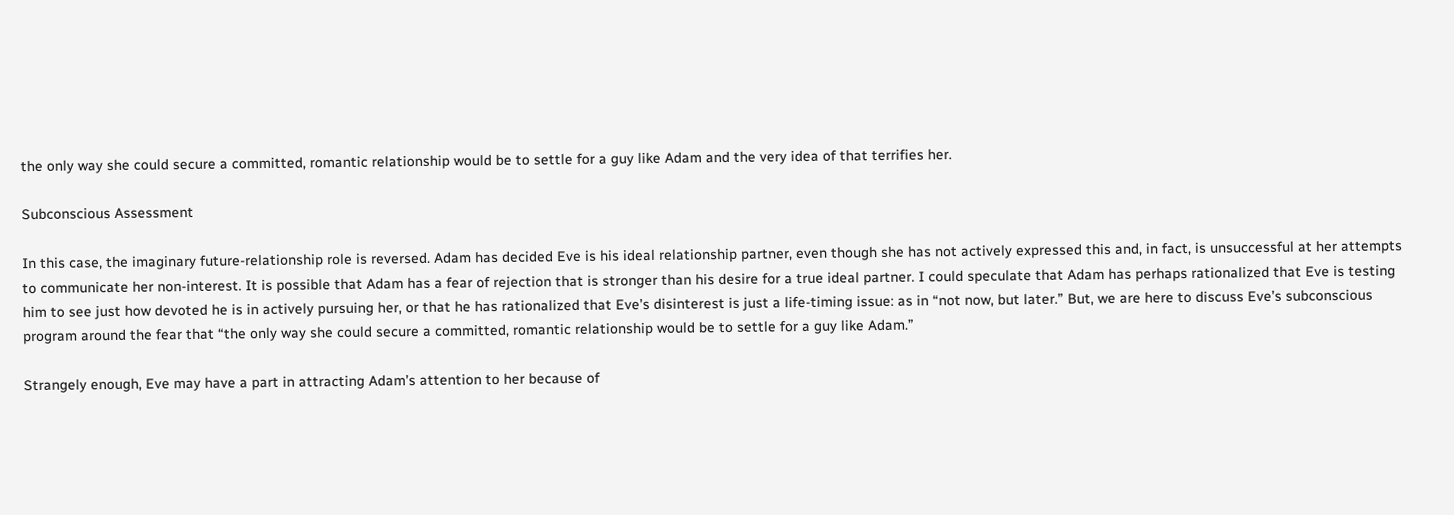the only way she could secure a committed, romantic relationship would be to settle for a guy like Adam and the very idea of that terrifies her.

Subconscious Assessment

In this case, the imaginary future-relationship role is reversed. Adam has decided Eve is his ideal relationship partner, even though she has not actively expressed this and, in fact, is unsuccessful at her attempts to communicate her non-interest. It is possible that Adam has a fear of rejection that is stronger than his desire for a true ideal partner. I could speculate that Adam has perhaps rationalized that Eve is testing him to see just how devoted he is in actively pursuing her, or that he has rationalized that Eve’s disinterest is just a life-timing issue: as in “not now, but later.” But, we are here to discuss Eve’s subconscious program around the fear that “the only way she could secure a committed, romantic relationship would be to settle for a guy like Adam.”

Strangely enough, Eve may have a part in attracting Adam’s attention to her because of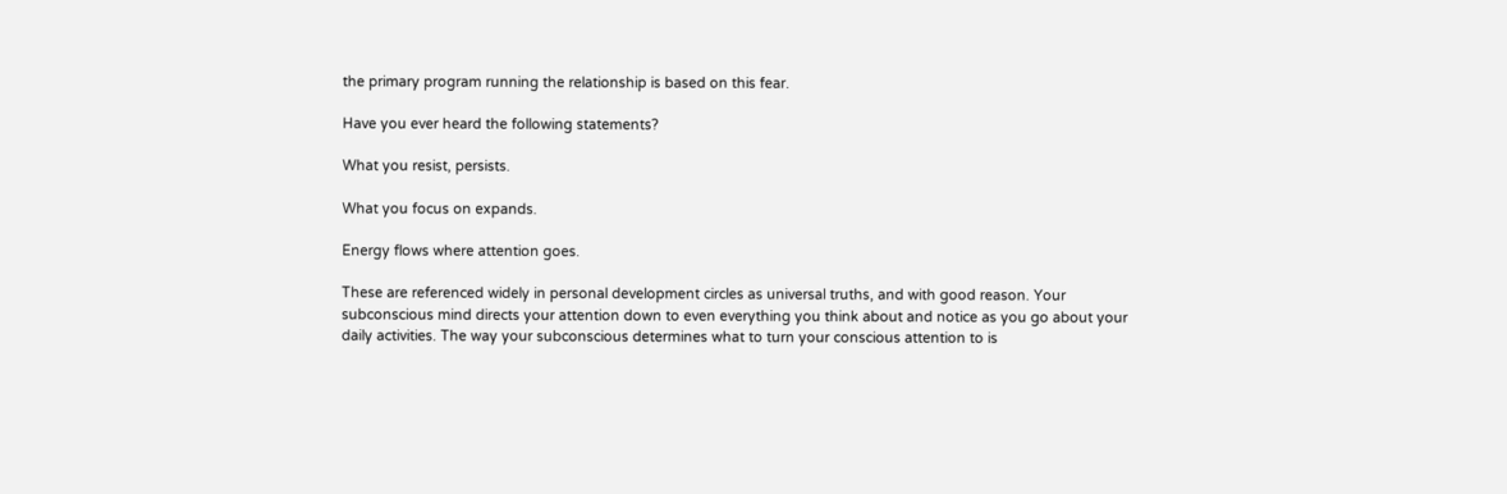the primary program running the relationship is based on this fear.

Have you ever heard the following statements?

What you resist, persists.

What you focus on expands.

Energy flows where attention goes.

These are referenced widely in personal development circles as universal truths, and with good reason. Your subconscious mind directs your attention down to even everything you think about and notice as you go about your daily activities. The way your subconscious determines what to turn your conscious attention to is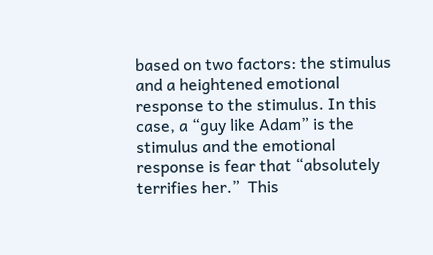based on two factors: the stimulus and a heightened emotional response to the stimulus. In this case, a “guy like Adam” is the stimulus and the emotional response is fear that “absolutely terrifies her.”  This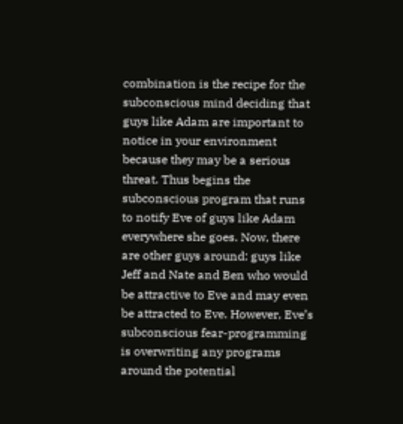combination is the recipe for the subconscious mind deciding that guys like Adam are important to notice in your environment because they may be a serious threat. Thus begins the subconscious program that runs to notify Eve of guys like Adam everywhere she goes. Now, there are other guys around: guys like Jeff and Nate and Ben who would be attractive to Eve and may even be attracted to Eve. However, Eve’s subconscious fear-programming is overwriting any programs around the potential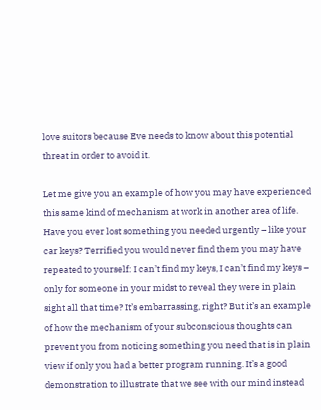love suitors because Eve needs to know about this potential threat in order to avoid it.

Let me give you an example of how you may have experienced this same kind of mechanism at work in another area of life. Have you ever lost something you needed urgently – like your car keys? Terrified you would never find them you may have repeated to yourself: I can’t find my keys, I can’t find my keys – only for someone in your midst to reveal they were in plain sight all that time? It’s embarrassing, right? But it’s an example of how the mechanism of your subconscious thoughts can prevent you from noticing something you need that is in plain view if only you had a better program running. It’s a good demonstration to illustrate that we see with our mind instead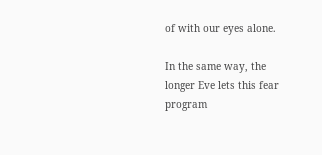of with our eyes alone.

In the same way, the longer Eve lets this fear program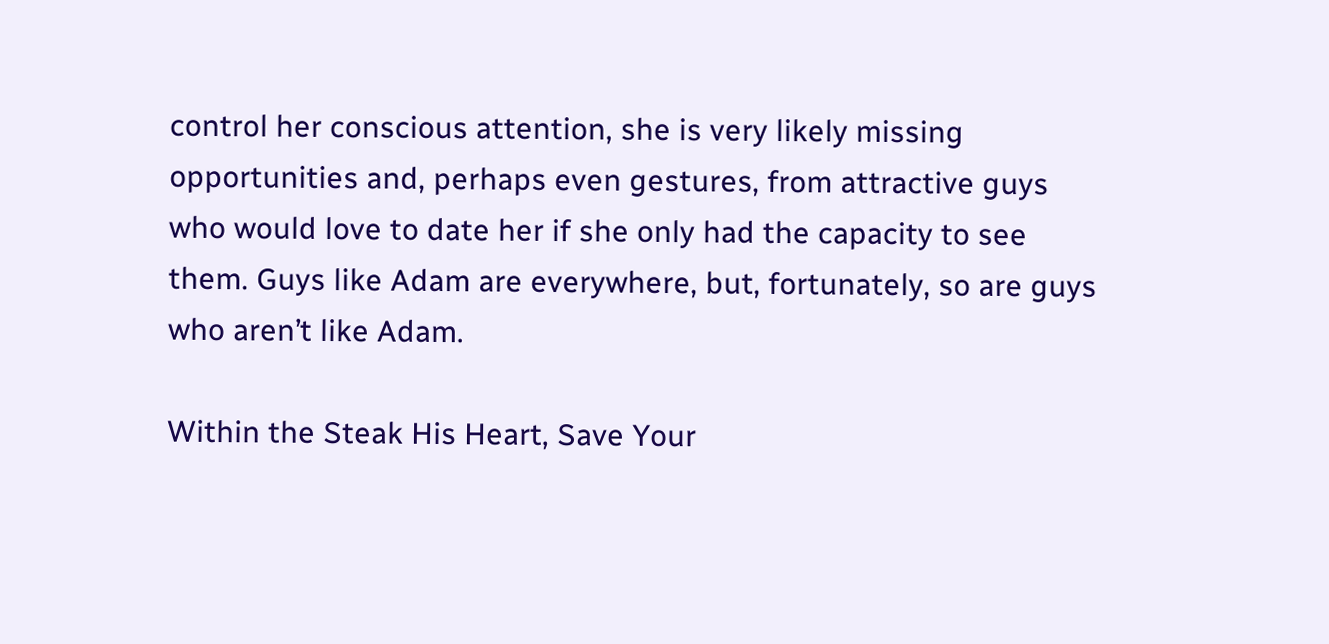control her conscious attention, she is very likely missing opportunities and, perhaps even gestures, from attractive guys who would love to date her if she only had the capacity to see them. Guys like Adam are everywhere, but, fortunately, so are guys who aren’t like Adam.

Within the Steak His Heart, Save Your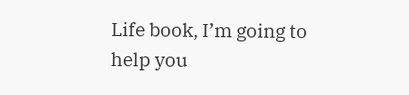Life book, I’m going to help you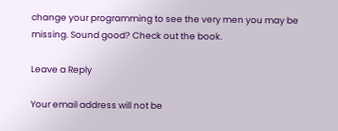change your programming to see the very men you may be missing. Sound good? Check out the book.

Leave a Reply

Your email address will not be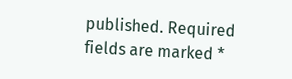published. Required fields are marked *